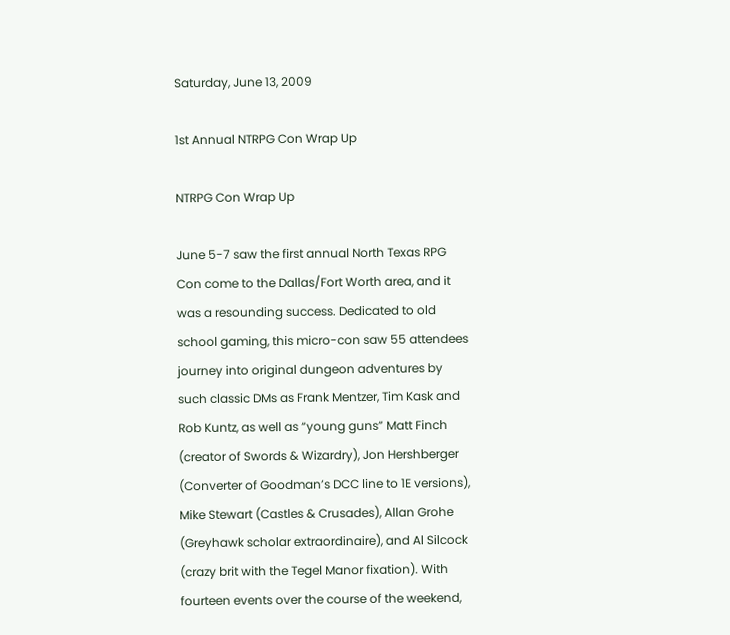Saturday, June 13, 2009

1st Annual NTRPG Con Wrap Up

NTRPG Con Wrap Up

June 5-7 saw the first annual North Texas RPG Con come to the Dallas/Fort Worth area, and it was a resounding success. Dedicated to old school gaming, this micro-con saw 55 attendees journey into original dungeon adventures by such classic DMs as Frank Mentzer, Tim Kask and Rob Kuntz, as well as “young guns” Matt Finch (creator of Swords & Wizardry), Jon Hershberger (Converter of Goodman’s DCC line to 1E versions), Mike Stewart (Castles & Crusades), Allan Grohe (Greyhawk scholar extraordinaire), and Al Silcock (crazy brit with the Tegel Manor fixation). With fourteen events over the course of the weekend,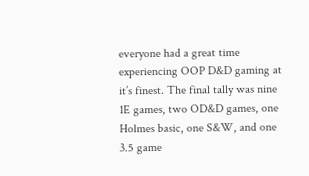everyone had a great time experiencing OOP D&D gaming at it’s finest. The final tally was nine 1E games, two OD&D games, one Holmes basic, one S&W, and one 3.5 game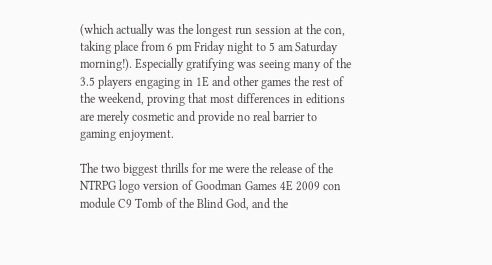(which actually was the longest run session at the con, taking place from 6 pm Friday night to 5 am Saturday morning!). Especially gratifying was seeing many of the 3.5 players engaging in 1E and other games the rest of the weekend, proving that most differences in editions are merely cosmetic and provide no real barrier to gaming enjoyment.

The two biggest thrills for me were the release of the NTRPG logo version of Goodman Games 4E 2009 con module C9 Tomb of the Blind God, and the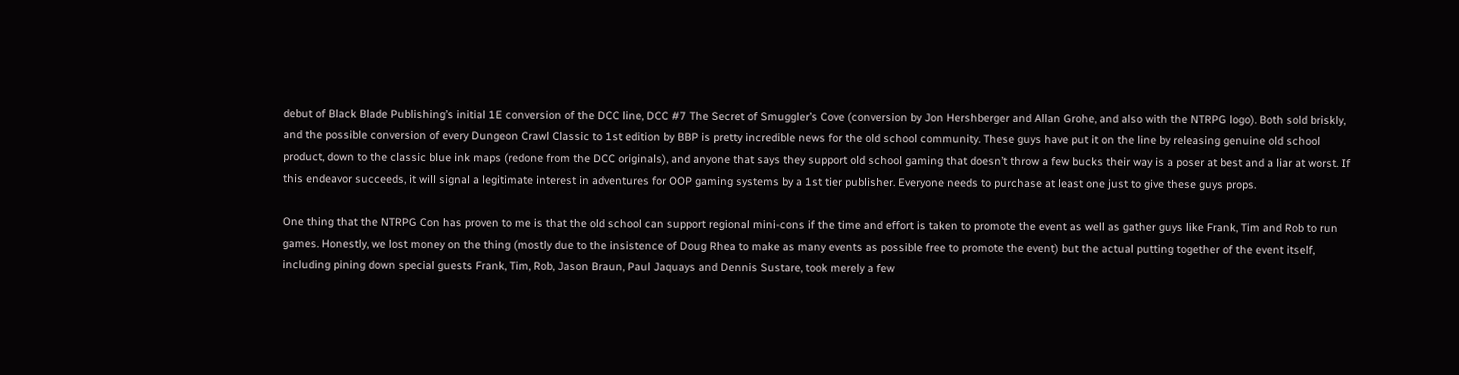debut of Black Blade Publishing’s initial 1E conversion of the DCC line, DCC #7 The Secret of Smuggler’s Cove (conversion by Jon Hershberger and Allan Grohe, and also with the NTRPG logo). Both sold briskly, and the possible conversion of every Dungeon Crawl Classic to 1st edition by BBP is pretty incredible news for the old school community. These guys have put it on the line by releasing genuine old school product, down to the classic blue ink maps (redone from the DCC originals), and anyone that says they support old school gaming that doesn’t throw a few bucks their way is a poser at best and a liar at worst. If this endeavor succeeds, it will signal a legitimate interest in adventures for OOP gaming systems by a 1st tier publisher. Everyone needs to purchase at least one just to give these guys props.

One thing that the NTRPG Con has proven to me is that the old school can support regional mini-cons if the time and effort is taken to promote the event as well as gather guys like Frank, Tim and Rob to run games. Honestly, we lost money on the thing (mostly due to the insistence of Doug Rhea to make as many events as possible free to promote the event) but the actual putting together of the event itself, including pining down special guests Frank, Tim, Rob, Jason Braun, Paul Jaquays and Dennis Sustare, took merely a few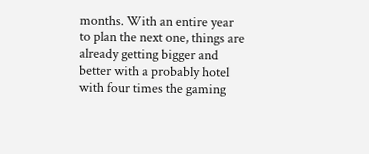months. With an entire year to plan the next one, things are already getting bigger and better with a probably hotel with four times the gaming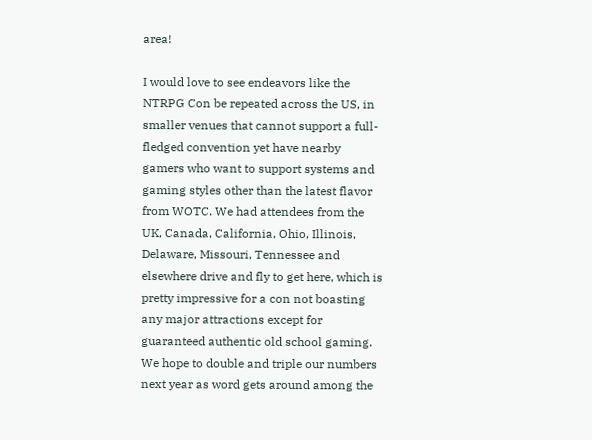area!

I would love to see endeavors like the NTRPG Con be repeated across the US, in smaller venues that cannot support a full-fledged convention yet have nearby gamers who want to support systems and gaming styles other than the latest flavor from WOTC. We had attendees from the UK, Canada, California, Ohio, Illinois, Delaware, Missouri, Tennessee and elsewhere drive and fly to get here, which is pretty impressive for a con not boasting any major attractions except for guaranteed authentic old school gaming. We hope to double and triple our numbers next year as word gets around among the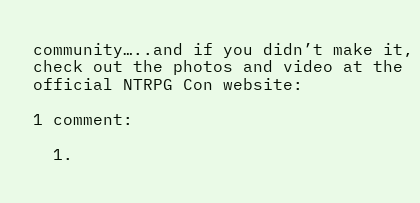community…..and if you didn’t make it, check out the photos and video at the official NTRPG Con website:

1 comment:

  1.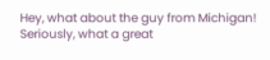Hey, what about the guy from Michigan! Seriously, what a great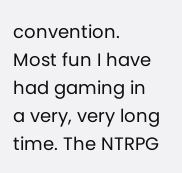convention. Most fun I have had gaming in a very, very long time. The NTRPG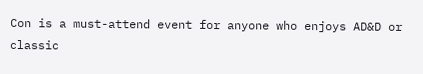Con is a must-attend event for anyone who enjoys AD&D or classic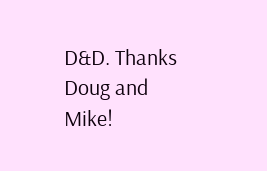D&D. Thanks Doug and Mike!